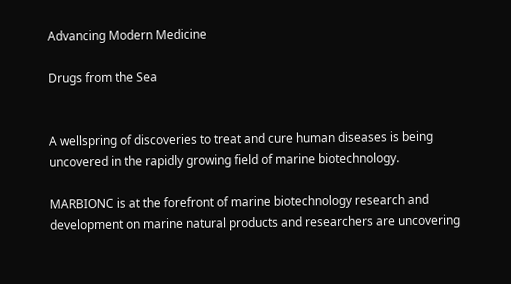Advancing Modern Medicine

Drugs from the Sea


A wellspring of discoveries to treat and cure human diseases is being uncovered in the rapidly growing field of marine biotechnology.

MARBIONC is at the forefront of marine biotechnology research and development on marine natural products and researchers are uncovering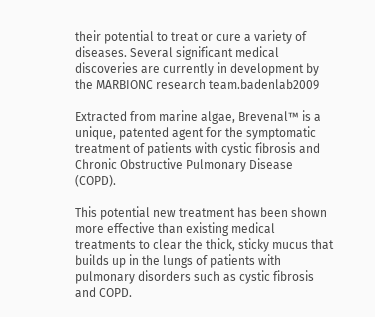their potential to treat or cure a variety of diseases. Several significant medical discoveries are currently in development by the MARBIONC research team.badenlab2009

Extracted from marine algae, Brevenal™ is a unique, patented agent for the symptomatic treatment of patients with cystic fibrosis and Chronic Obstructive Pulmonary Disease (COPD).

This potential new treatment has been shown more effective than existing medical treatments to clear the thick, sticky mucus that builds up in the lungs of patients with pulmonary disorders such as cystic fibrosis and COPD.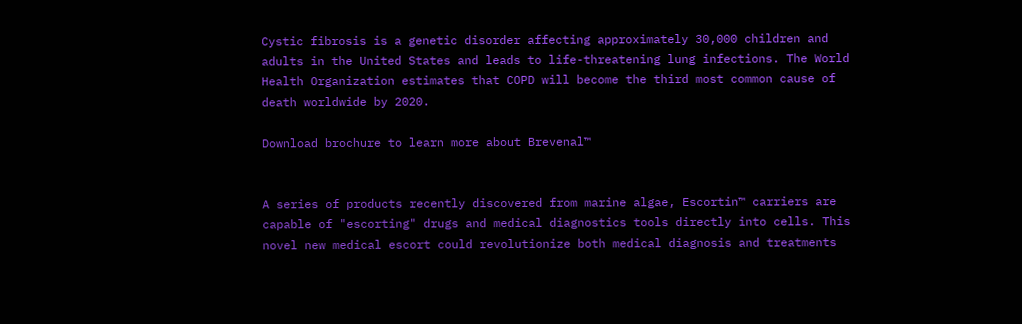Cystic fibrosis is a genetic disorder affecting approximately 30,000 children and adults in the United States and leads to life-threatening lung infections. The World Health Organization estimates that COPD will become the third most common cause of death worldwide by 2020.

Download brochure to learn more about Brevenal™


A series of products recently discovered from marine algae, Escortin™ carriers are capable of "escorting" drugs and medical diagnostics tools directly into cells. This novel new medical escort could revolutionize both medical diagnosis and treatments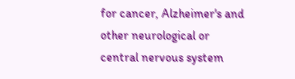for cancer, Alzheimer's and other neurological or central nervous system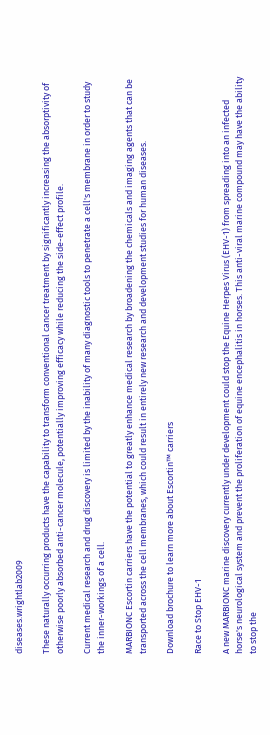diseases.wrightlab2009

These naturally occurring products have the capability to transform conventional cancer treatment by significantly increasing the absorptivity of otherwise poorly absorbed anti-cancer molecule, potentially improving efficacy while reducing the side-effect profile.

Current medical research and drug discovery is limited by the inability of many diagnostic tools to penetrate a cell's membrane in order to study the inner-workings of a cell.

MARBIONC Escortin carriers have the potential to greatly enhance medical research by broadening the chemicals and imaging agents that can be transported across the cell membranes, which could result in entirely new research and development studies for human diseases.

Download brochure to learn more about Escortin™ carriers

Race to Stop EHV-1

A new MARBIONC marine discovery currently under development could stop the Equine Herpes Virus (EHV-1) from spreading into an infected horse's neurological system and prevent the proliferation of equine encephalitis in horses. This anti-viral marine compound may have the ability to stop the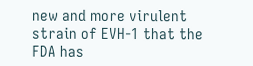new and more virulent strain of EVH-1 that the FDA has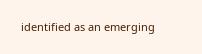identified as an emerging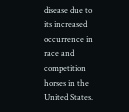disease due to its increased occurrence in race and competition horses in the United States.